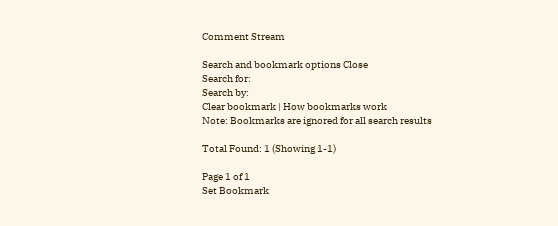Comment Stream

Search and bookmark options Close
Search for:
Search by:
Clear bookmark | How bookmarks work
Note: Bookmarks are ignored for all search results

Total Found: 1 (Showing 1-1)

Page 1 of 1
Set Bookmark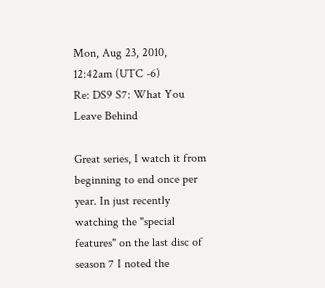Mon, Aug 23, 2010, 12:42am (UTC -6)
Re: DS9 S7: What You Leave Behind

Great series, I watch it from beginning to end once per year. In just recently watching the "special features" on the last disc of season 7 I noted the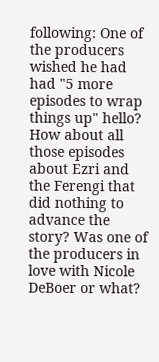following: One of the producers wished he had had "5 more episodes to wrap things up" hello? How about all those episodes about Ezri and the Ferengi that did nothing to advance the story? Was one of the producers in love with Nicole DeBoer or what?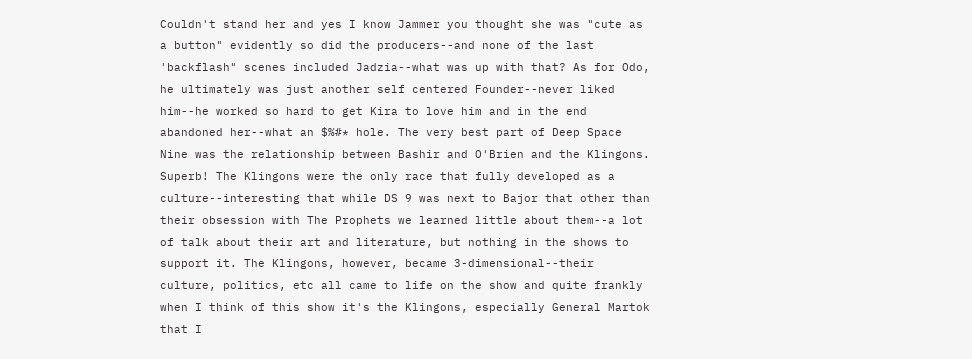Couldn't stand her and yes I know Jammer you thought she was "cute as a button" evidently so did the producers--and none of the last 'backflash" scenes included Jadzia--what was up with that? As for Odo, he ultimately was just another self centered Founder--never liked him--he worked so hard to get Kira to love him and in the end abandoned her--what an $%#* hole. The very best part of Deep Space Nine was the relationship between Bashir and O'Brien and the Klingons. Superb! The Klingons were the only race that fully developed as a culture--interesting that while DS 9 was next to Bajor that other than their obsession with The Prophets we learned little about them--a lot of talk about their art and literature, but nothing in the shows to support it. The Klingons, however, became 3-dimensional--their culture, politics, etc all came to life on the show and quite frankly when I think of this show it's the Klingons, especially General Martok that I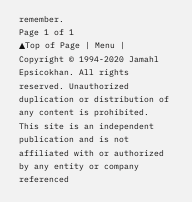remember.
Page 1 of 1
▲Top of Page | Menu | Copyright © 1994-2020 Jamahl Epsicokhan. All rights reserved. Unauthorized duplication or distribution of any content is prohibited. This site is an independent publication and is not affiliated with or authorized by any entity or company referenced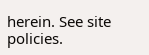herein. See site policies.